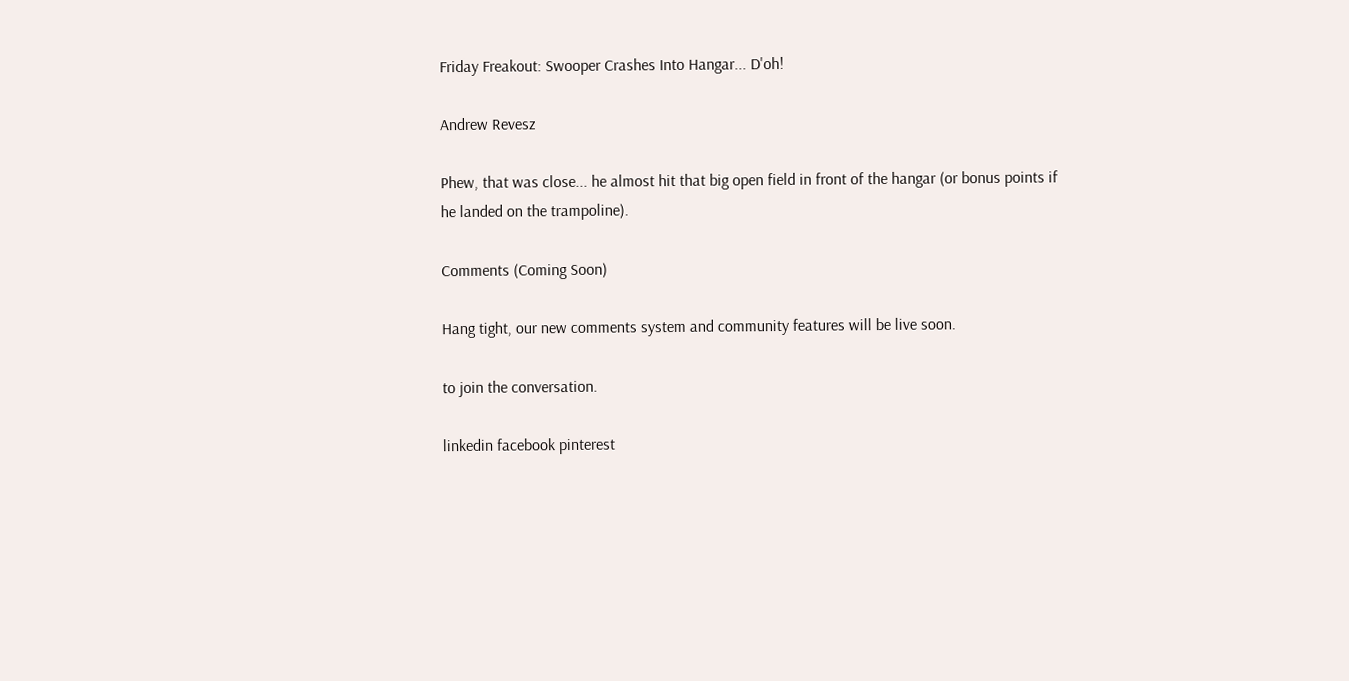Friday Freakout: Swooper Crashes Into Hangar... D'oh!

Andrew Revesz

Phew, that was close... he almost hit that big open field in front of the hangar (or bonus points if he landed on the trampoline).

Comments (Coming Soon)

Hang tight, our new comments system and community features will be live soon.

to join the conversation.

linkedin facebook pinterest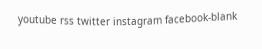youtube rss twitter instagram facebook-blank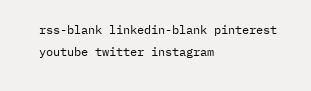rss-blank linkedin-blank pinterest youtube twitter instagram